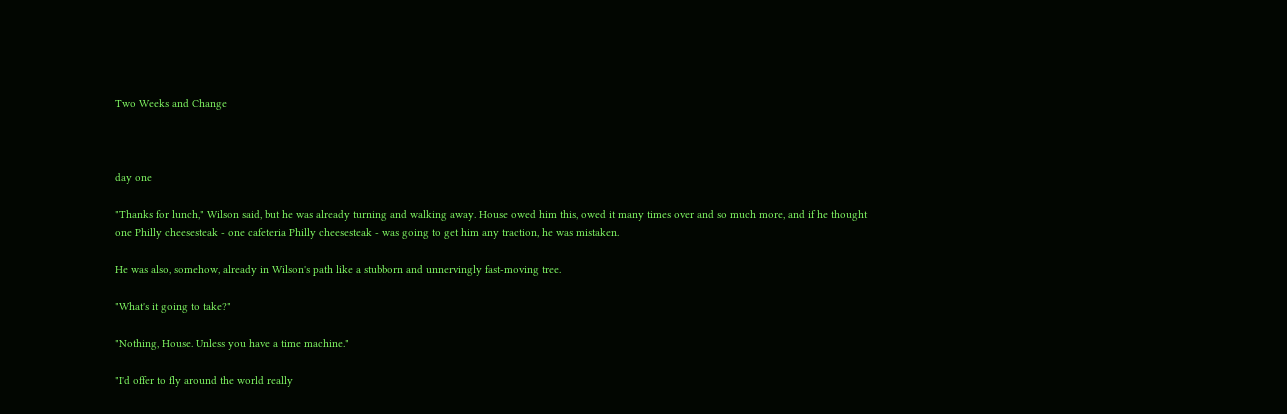Two Weeks and Change



day one

"Thanks for lunch," Wilson said, but he was already turning and walking away. House owed him this, owed it many times over and so much more, and if he thought one Philly cheesesteak - one cafeteria Philly cheesesteak - was going to get him any traction, he was mistaken.

He was also, somehow, already in Wilson's path like a stubborn and unnervingly fast-moving tree.

"What's it going to take?"

"Nothing, House. Unless you have a time machine."

"I'd offer to fly around the world really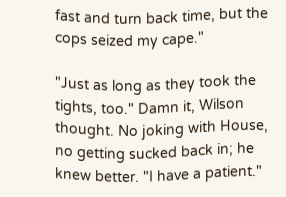fast and turn back time, but the cops seized my cape."

"Just as long as they took the tights, too." Damn it, Wilson thought. No joking with House, no getting sucked back in; he knew better. "I have a patient."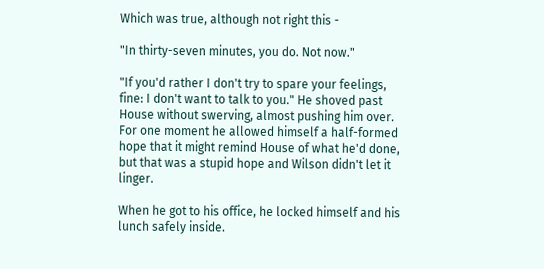Which was true, although not right this -

"In thirty-seven minutes, you do. Not now."

"If you'd rather I don't try to spare your feelings, fine: I don't want to talk to you." He shoved past House without swerving, almost pushing him over. For one moment he allowed himself a half-formed hope that it might remind House of what he'd done, but that was a stupid hope and Wilson didn't let it linger.

When he got to his office, he locked himself and his lunch safely inside.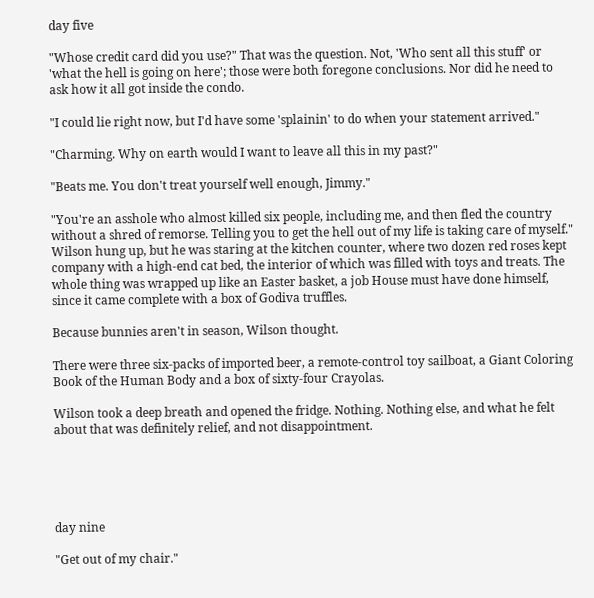day five

"Whose credit card did you use?" That was the question. Not, 'Who sent all this stuff' or 'what the hell is going on here'; those were both foregone conclusions. Nor did he need to ask how it all got inside the condo.

"I could lie right now, but I'd have some 'splainin' to do when your statement arrived."

"Charming. Why on earth would I want to leave all this in my past?"

"Beats me. You don't treat yourself well enough, Jimmy."

"You're an asshole who almost killed six people, including me, and then fled the country without a shred of remorse. Telling you to get the hell out of my life is taking care of myself." Wilson hung up, but he was staring at the kitchen counter, where two dozen red roses kept company with a high-end cat bed, the interior of which was filled with toys and treats. The whole thing was wrapped up like an Easter basket, a job House must have done himself, since it came complete with a box of Godiva truffles.

Because bunnies aren't in season, Wilson thought.

There were three six-packs of imported beer, a remote-control toy sailboat, a Giant Coloring Book of the Human Body and a box of sixty-four Crayolas.

Wilson took a deep breath and opened the fridge. Nothing. Nothing else, and what he felt about that was definitely relief, and not disappointment.





day nine

"Get out of my chair."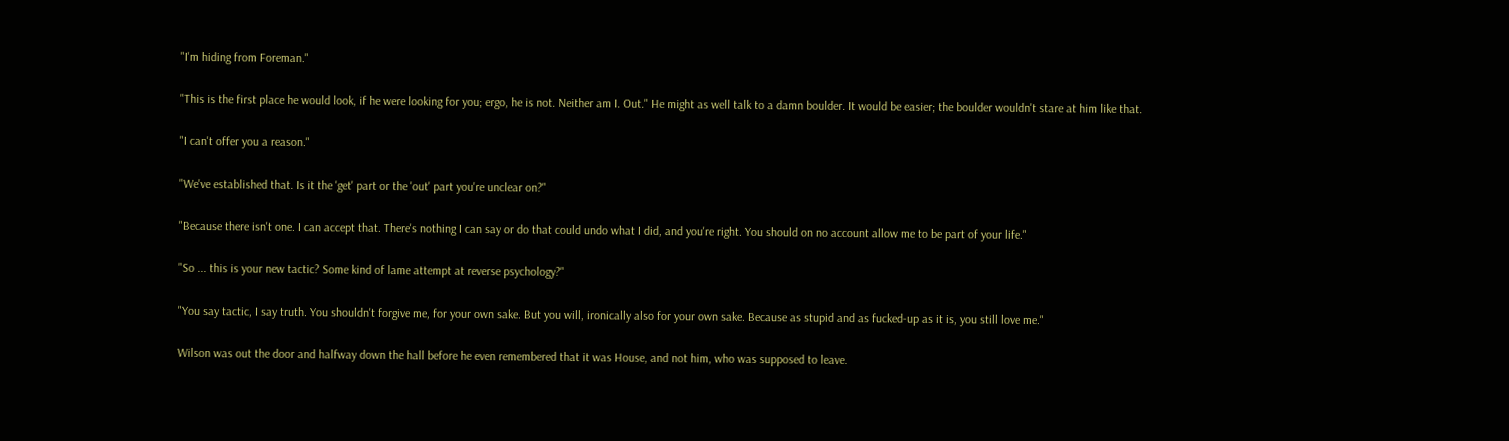"I'm hiding from Foreman."

"This is the first place he would look, if he were looking for you; ergo, he is not. Neither am I. Out." He might as well talk to a damn boulder. It would be easier; the boulder wouldn't stare at him like that.

"I can't offer you a reason."

"We've established that. Is it the 'get' part or the 'out' part you're unclear on?"

"Because there isn't one. I can accept that. There's nothing I can say or do that could undo what I did, and you're right. You should on no account allow me to be part of your life."

"So ... this is your new tactic? Some kind of lame attempt at reverse psychology?"

"You say tactic, I say truth. You shouldn't forgive me, for your own sake. But you will, ironically also for your own sake. Because as stupid and as fucked-up as it is, you still love me."

Wilson was out the door and halfway down the hall before he even remembered that it was House, and not him, who was supposed to leave.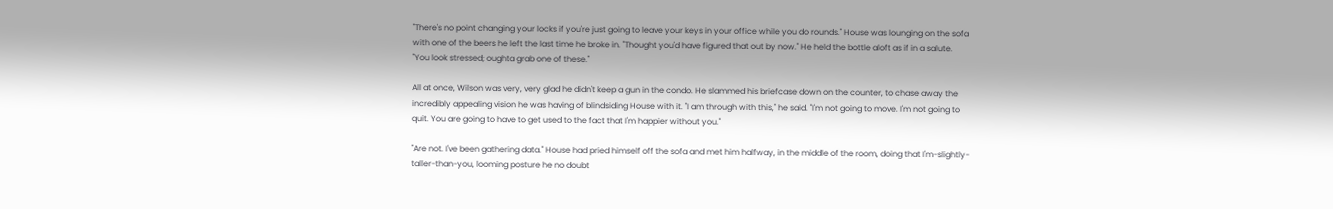"There's no point changing your locks if you're just going to leave your keys in your office while you do rounds." House was lounging on the sofa with one of the beers he left the last time he broke in. "Thought you'd have figured that out by now." He held the bottle aloft as if in a salute. "You look stressed; oughta grab one of these."

All at once, Wilson was very, very glad he didn't keep a gun in the condo. He slammed his briefcase down on the counter, to chase away the incredibly appealing vision he was having of blindsiding House with it. "I am through with this," he said. "I'm not going to move. I'm not going to quit. You are going to have to get used to the fact that I'm happier without you."

"Are not. I've been gathering data." House had pried himself off the sofa and met him halfway, in the middle of the room, doing that I'm-slightly-taller-than-you, looming posture he no doubt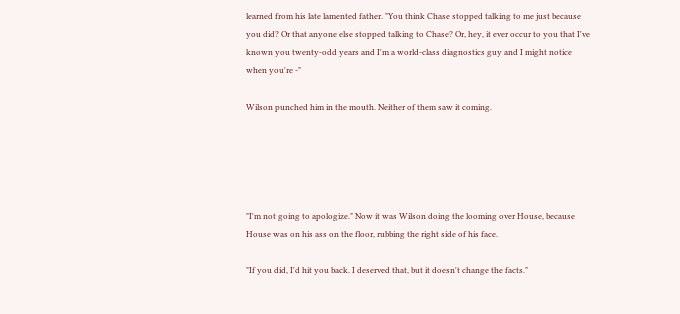learned from his late lamented father. "You think Chase stopped talking to me just because you did? Or that anyone else stopped talking to Chase? Or, hey, it ever occur to you that I've known you twenty-odd years and I'm a world-class diagnostics guy and I might notice when you're -"

Wilson punched him in the mouth. Neither of them saw it coming.





"I'm not going to apologize." Now it was Wilson doing the looming over House, because House was on his ass on the floor, rubbing the right side of his face.

"If you did, I'd hit you back. I deserved that, but it doesn't change the facts."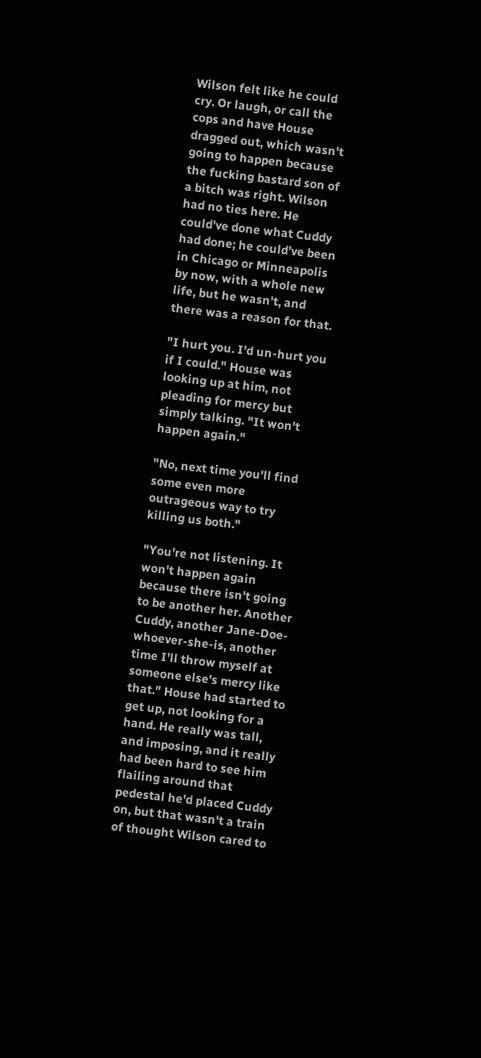Wilson felt like he could cry. Or laugh, or call the cops and have House dragged out, which wasn't going to happen because the fucking bastard son of a bitch was right. Wilson had no ties here. He could've done what Cuddy had done; he could've been in Chicago or Minneapolis by now, with a whole new life, but he wasn't, and there was a reason for that.

"I hurt you. I'd un-hurt you if I could." House was looking up at him, not pleading for mercy but simply talking. "It won't happen again."

"No, next time you'll find some even more outrageous way to try killing us both."

"You're not listening. It won't happen again because there isn't going to be another her. Another Cuddy, another Jane-Doe-whoever-she-is, another time I'll throw myself at someone else's mercy like that." House had started to get up, not looking for a hand. He really was tall, and imposing, and it really had been hard to see him flailing around that pedestal he'd placed Cuddy on, but that wasn't a train of thought Wilson cared to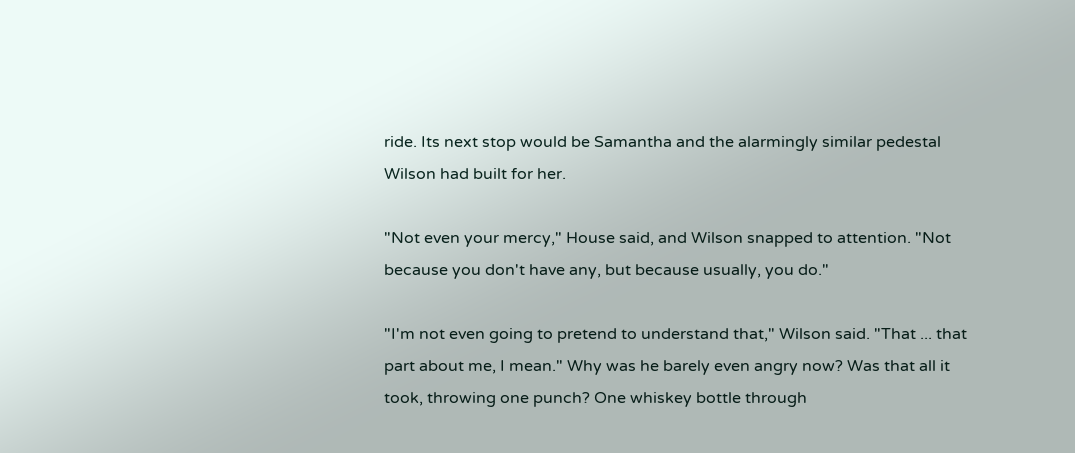ride. Its next stop would be Samantha and the alarmingly similar pedestal Wilson had built for her.

"Not even your mercy," House said, and Wilson snapped to attention. "Not because you don't have any, but because usually, you do."

"I'm not even going to pretend to understand that," Wilson said. "That ... that part about me, I mean." Why was he barely even angry now? Was that all it took, throwing one punch? One whiskey bottle through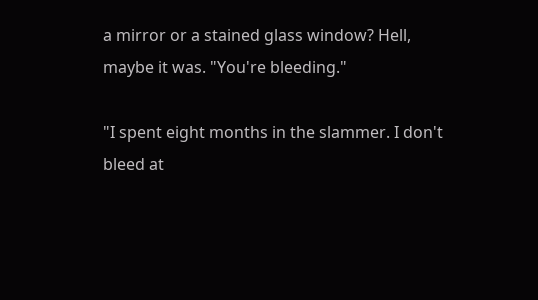a mirror or a stained glass window? Hell, maybe it was. "You're bleeding."

"I spent eight months in the slammer. I don't bleed at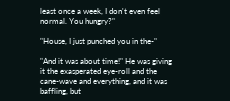least once a week, I don't even feel normal. You hungry?"

"House, I just punched you in the-"

"And it was about time!" He was giving it the exasperated eye-roll and the cane-wave and everything, and it was baffling, but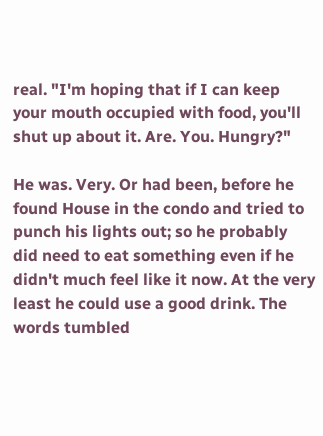real. "I'm hoping that if I can keep your mouth occupied with food, you'll shut up about it. Are. You. Hungry?"

He was. Very. Or had been, before he found House in the condo and tried to punch his lights out; so he probably did need to eat something even if he didn't much feel like it now. At the very least he could use a good drink. The words tumbled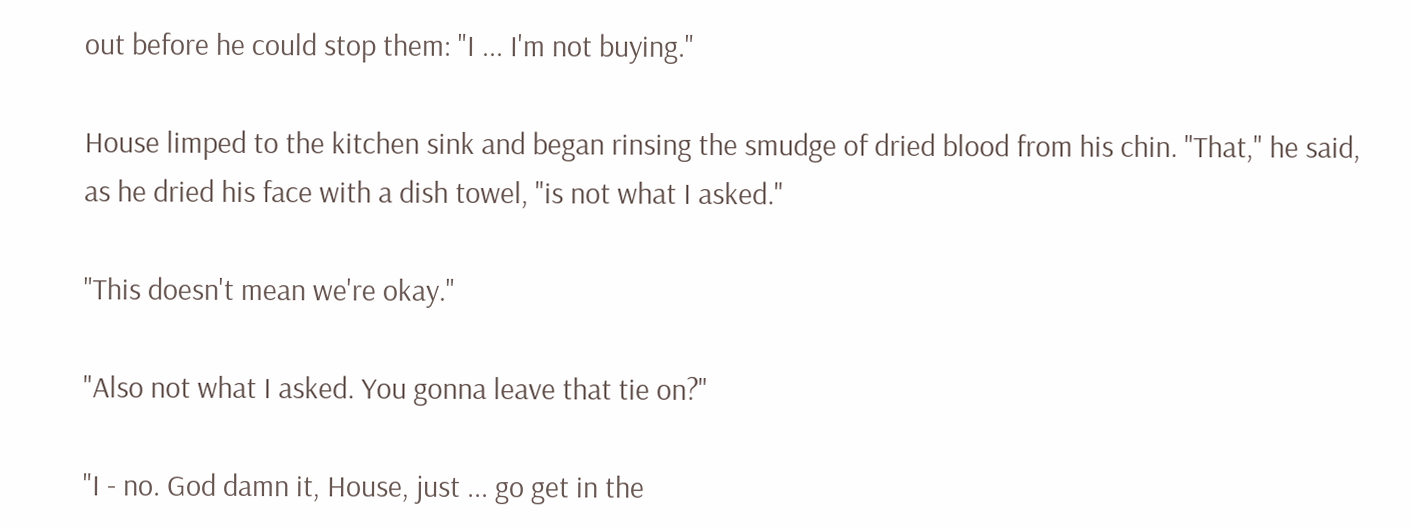out before he could stop them: "I ... I'm not buying."

House limped to the kitchen sink and began rinsing the smudge of dried blood from his chin. "That," he said, as he dried his face with a dish towel, "is not what I asked."

"This doesn't mean we're okay."

"Also not what I asked. You gonna leave that tie on?"

"I - no. God damn it, House, just ... go get in the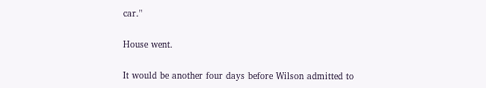car."

House went.

It would be another four days before Wilson admitted to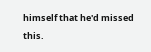himself that he'd missed this.